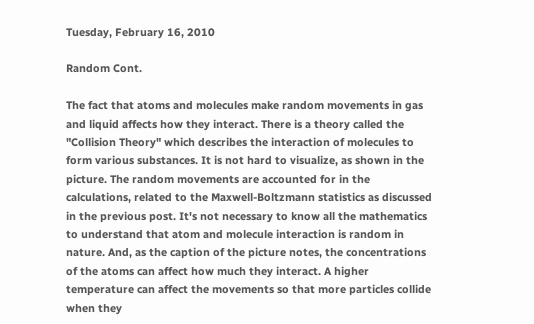Tuesday, February 16, 2010

Random Cont.

The fact that atoms and molecules make random movements in gas and liquid affects how they interact. There is a theory called the "Collision Theory" which describes the interaction of molecules to form various substances. It is not hard to visualize, as shown in the picture. The random movements are accounted for in the calculations, related to the Maxwell-Boltzmann statistics as discussed in the previous post. It's not necessary to know all the mathematics to understand that atom and molecule interaction is random in nature. And, as the caption of the picture notes, the concentrations of the atoms can affect how much they interact. A higher temperature can affect the movements so that more particles collide when they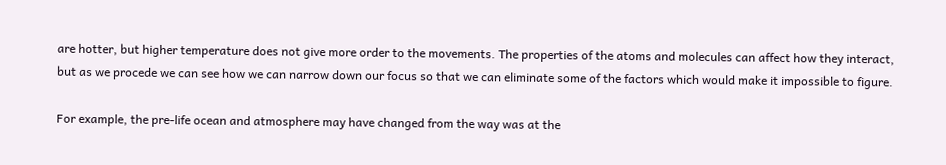are hotter, but higher temperature does not give more order to the movements. The properties of the atoms and molecules can affect how they interact, but as we procede we can see how we can narrow down our focus so that we can eliminate some of the factors which would make it impossible to figure.

For example, the pre-life ocean and atmosphere may have changed from the way was at the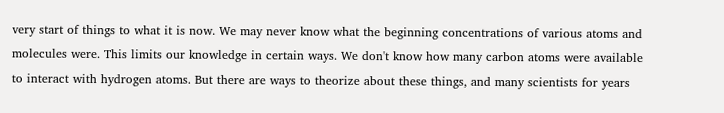very start of things to what it is now. We may never know what the beginning concentrations of various atoms and molecules were. This limits our knowledge in certain ways. We don't know how many carbon atoms were available to interact with hydrogen atoms. But there are ways to theorize about these things, and many scientists for years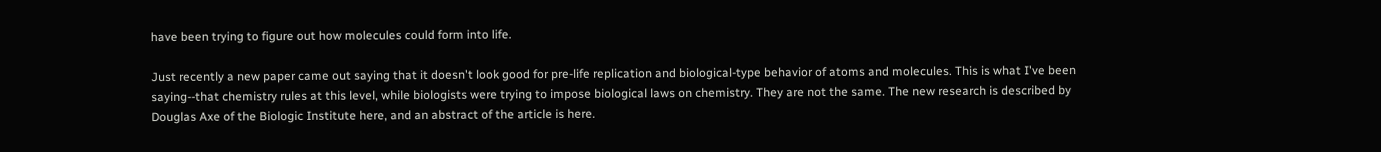have been trying to figure out how molecules could form into life.

Just recently a new paper came out saying that it doesn't look good for pre-life replication and biological-type behavior of atoms and molecules. This is what I've been saying--that chemistry rules at this level, while biologists were trying to impose biological laws on chemistry. They are not the same. The new research is described by Douglas Axe of the Biologic Institute here, and an abstract of the article is here.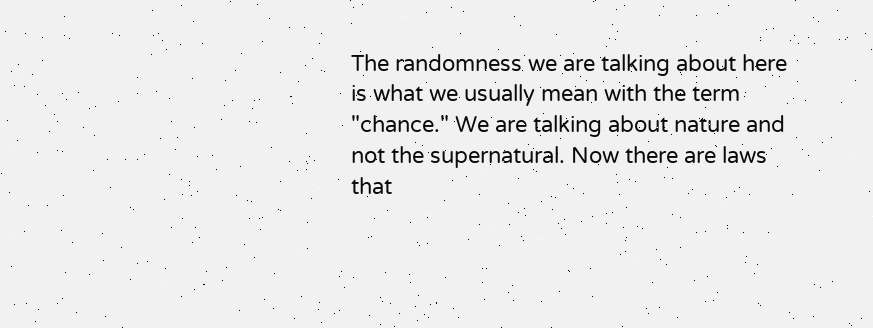The randomness we are talking about here is what we usually mean with the term "chance." We are talking about nature and not the supernatural. Now there are laws that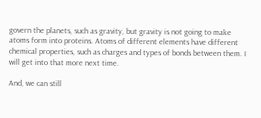govern the planets, such as gravity, but gravity is not going to make atoms form into proteins. Atoms of different elements have different chemical properties, such as charges and types of bonds between them. I will get into that more next time.

And, we can still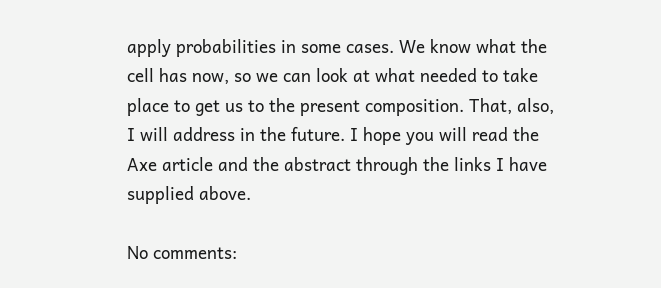apply probabilities in some cases. We know what the cell has now, so we can look at what needed to take place to get us to the present composition. That, also, I will address in the future. I hope you will read the Axe article and the abstract through the links I have supplied above.

No comments: